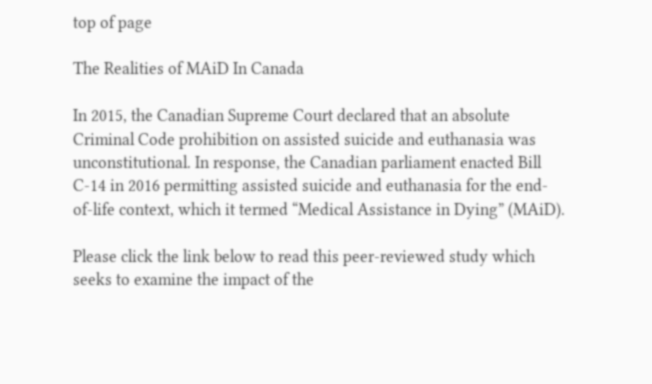top of page

The Realities of MAiD In Canada

In 2015, the Canadian Supreme Court declared that an absolute Criminal Code prohibition on assisted suicide and euthanasia was unconstitutional. In response, the Canadian parliament enacted Bill C-14 in 2016 permitting assisted suicide and euthanasia for the end-of-life context, which it termed “Medical Assistance in Dying” (MAiD).

Please click the link below to read this peer-reviewed study which seeks to examine the impact of the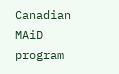Canadian MAiD program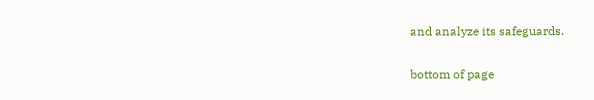and analyze its safeguards.


bottom of page